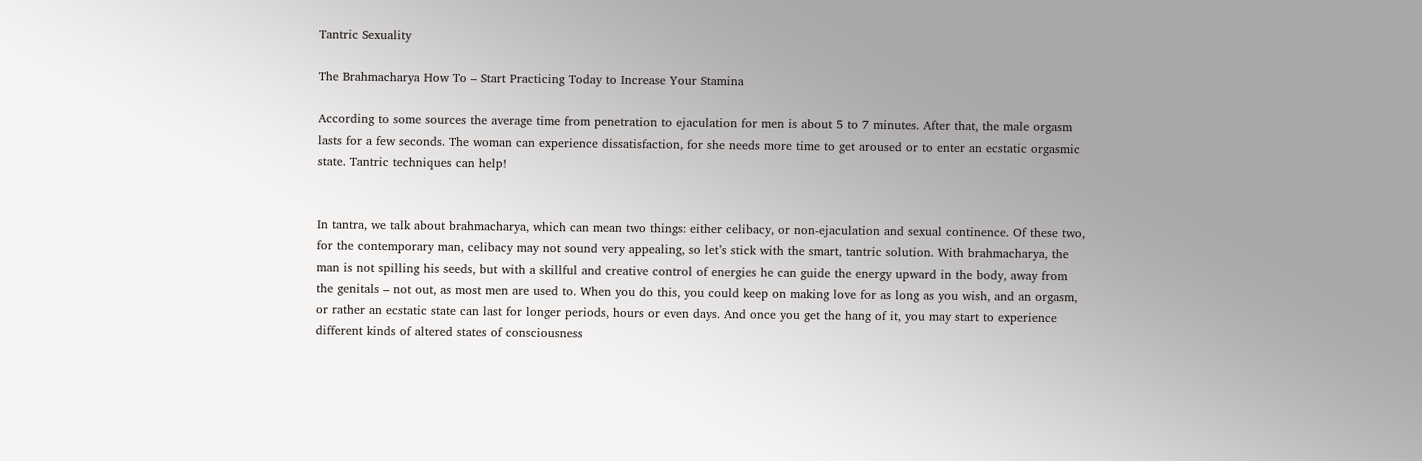Tantric Sexuality

The Brahmacharya How To – Start Practicing Today to Increase Your Stamina

According to some sources the average time from penetration to ejaculation for men is about 5 to 7 minutes. After that, the male orgasm lasts for a few seconds. The woman can experience dissatisfaction, for she needs more time to get aroused or to enter an ecstatic orgasmic state. Tantric techniques can help!


In tantra, we talk about brahmacharya, which can mean two things: either celibacy, or non-ejaculation and sexual continence. Of these two, for the contemporary man, celibacy may not sound very appealing, so let’s stick with the smart, tantric solution. With brahmacharya, the man is not spilling his seeds, but with a skillful and creative control of energies he can guide the energy upward in the body, away from the genitals – not out, as most men are used to. When you do this, you could keep on making love for as long as you wish, and an orgasm, or rather an ecstatic state can last for longer periods, hours or even days. And once you get the hang of it, you may start to experience different kinds of altered states of consciousness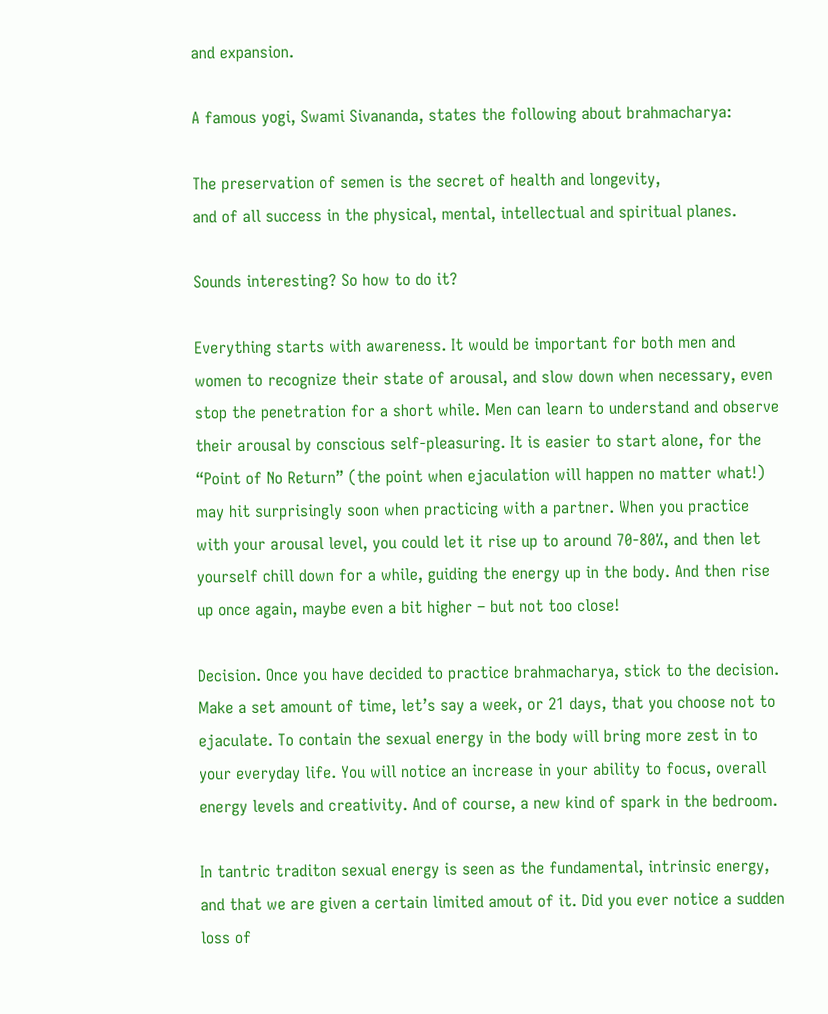and expansion.

A famous yogi, Swami Sivananda, states the following about brahmacharya:

The preservation of semen is the secret of health and longevity,
and of all success in the physical, mental, intellectual and spiritual planes.

Sounds interesting? So how to do it?

Everything starts with awareness. It would be important for both men and women to recognize their state of arousal, and slow down when necessary, even stop the penetration for a short while. Men can learn to understand and observe their arousal by conscious self-pleasuring. It is easier to start alone, for the “Point of No Return” (the point when ejaculation will happen no matter what!) may hit surprisingly soon when practicing with a partner. When you practice with your arousal level, you could let it rise up to around 70-80%, and then let yourself chill down for a while, guiding the energy up in the body. And then rise up once again, maybe even a bit higher – but not too close!

Decision. Once you have decided to practice brahmacharya, stick to the decision. Make a set amount of time, let’s say a week, or 21 days, that you choose not to ejaculate. To contain the sexual energy in the body will bring more zest in to your everyday life. You will notice an increase in your ability to focus, overall energy levels and creativity. And of course, a new kind of spark in the bedroom.

In tantric traditon sexual energy is seen as the fundamental, intrinsic energy, and that we are given a certain limited amout of it. Did you ever notice a sudden loss of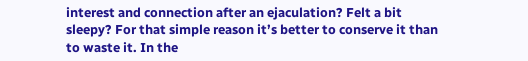interest and connection after an ejaculation? Felt a bit sleepy? For that simple reason it’s better to conserve it than to waste it. In the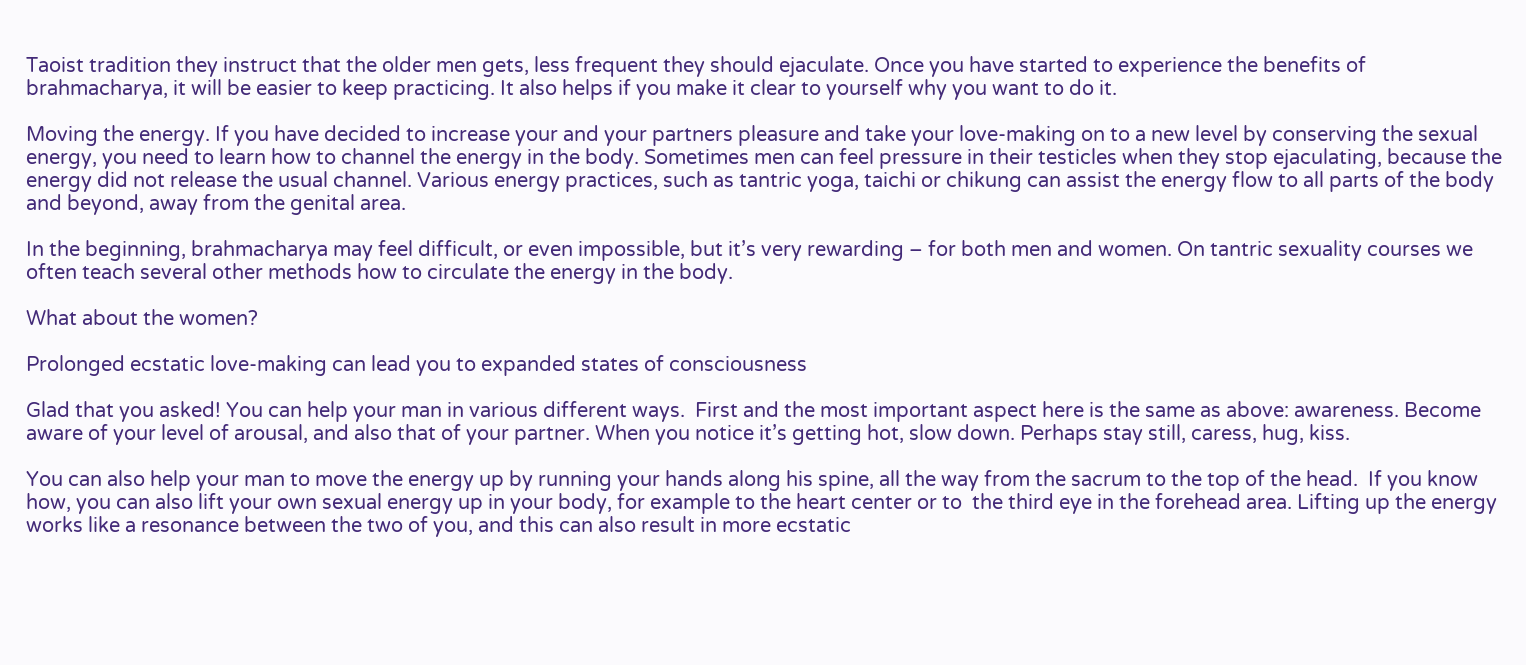Taoist tradition they instruct that the older men gets, less frequent they should ejaculate. Once you have started to experience the benefits of brahmacharya, it will be easier to keep practicing. It also helps if you make it clear to yourself why you want to do it.

Moving the energy. If you have decided to increase your and your partners pleasure and take your love-making on to a new level by conserving the sexual energy, you need to learn how to channel the energy in the body. Sometimes men can feel pressure in their testicles when they stop ejaculating, because the energy did not release the usual channel. Various energy practices, such as tantric yoga, taichi or chikung can assist the energy flow to all parts of the body and beyond, away from the genital area.

In the beginning, brahmacharya may feel difficult, or even impossible, but it’s very rewarding – for both men and women. On tantric sexuality courses we often teach several other methods how to circulate the energy in the body.

What about the women?

Prolonged ecstatic love-making can lead you to expanded states of consciousness

Glad that you asked! You can help your man in various different ways.  First and the most important aspect here is the same as above: awareness. Become  aware of your level of arousal, and also that of your partner. When you notice it’s getting hot, slow down. Perhaps stay still, caress, hug, kiss.

You can also help your man to move the energy up by running your hands along his spine, all the way from the sacrum to the top of the head.  If you know how, you can also lift your own sexual energy up in your body, for example to the heart center or to  the third eye in the forehead area. Lifting up the energy works like a resonance between the two of you, and this can also result in more ecstatic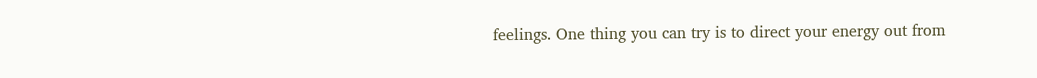feelings. One thing you can try is to direct your energy out from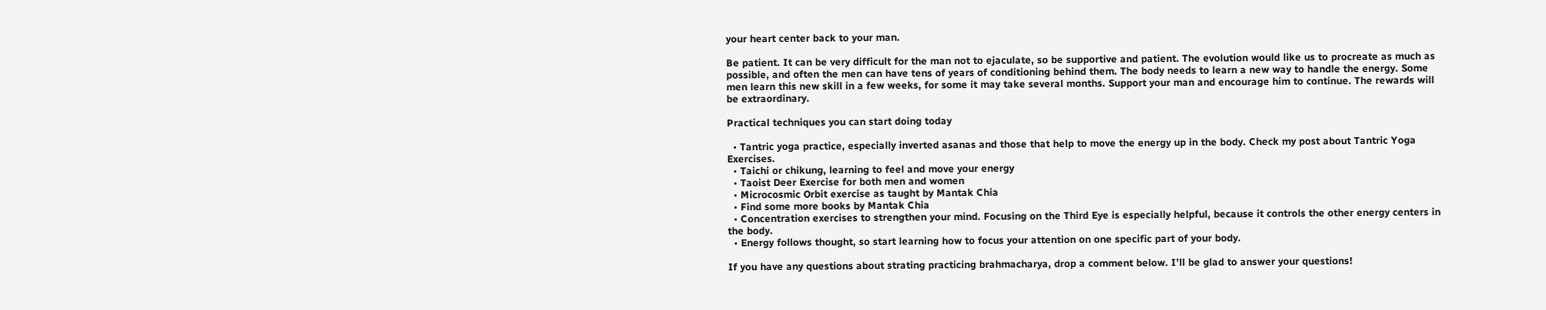your heart center back to your man.

Be patient. It can be very difficult for the man not to ejaculate, so be supportive and patient. The evolution would like us to procreate as much as possible, and often the men can have tens of years of conditioning behind them. The body needs to learn a new way to handle the energy. Some men learn this new skill in a few weeks, for some it may take several months. Support your man and encourage him to continue. The rewards will be extraordinary.

Practical techniques you can start doing today

  • Tantric yoga practice, especially inverted asanas and those that help to move the energy up in the body. Check my post about Tantric Yoga Exercises.
  • Taichi or chikung, learning to feel and move your energy
  • Taoist Deer Exercise for both men and women
  • Microcosmic Orbit exercise as taught by Mantak Chia
  • Find some more books by Mantak Chia
  • Concentration exercises to strengthen your mind. Focusing on the Third Eye is especially helpful, because it controls the other energy centers in the body.
  • Energy follows thought, so start learning how to focus your attention on one specific part of your body.

If you have any questions about strating practicing brahmacharya, drop a comment below. I’ll be glad to answer your questions!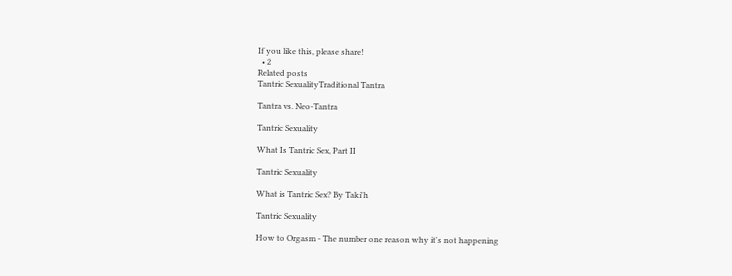If you like this, please share!
  • 2
Related posts
Tantric SexualityTraditional Tantra

Tantra vs. Neo-Tantra

Tantric Sexuality

What Is Tantric Sex, Part II

Tantric Sexuality

What is Tantric Sex? By Taki'h

Tantric Sexuality

How to Orgasm - The number one reason why it's not happening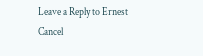Leave a Reply to Ernest Cancel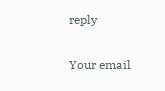reply

Your email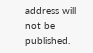address will not be published.